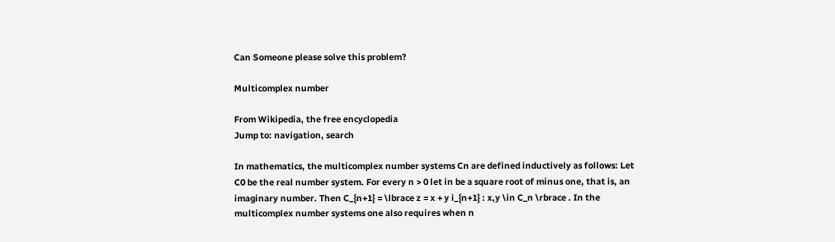Can Someone please solve this problem?

Multicomplex number

From Wikipedia, the free encyclopedia
Jump to: navigation, search

In mathematics, the multicomplex number systems Cn are defined inductively as follows: Let C0 be the real number system. For every n > 0 let in be a square root of minus one, that is, an imaginary number. Then C_{n+1} = \lbrace z = x + y i_{n+1} : x,y \in C_n \rbrace . In the multicomplex number systems one also requires when n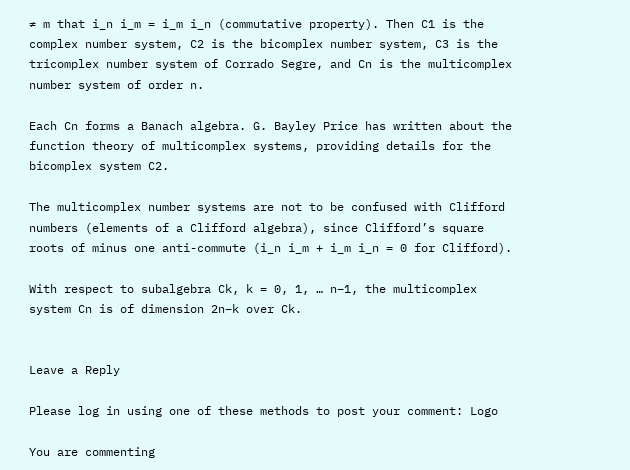≠ m that i_n i_m = i_m i_n (commutative property). Then C1 is the complex number system, C2 is the bicomplex number system, C3 is the tricomplex number system of Corrado Segre, and Cn is the multicomplex number system of order n.

Each Cn forms a Banach algebra. G. Bayley Price has written about the function theory of multicomplex systems, providing details for the bicomplex system C2.

The multicomplex number systems are not to be confused with Clifford numbers (elements of a Clifford algebra), since Clifford’s square roots of minus one anti-commute (i_n i_m + i_m i_n = 0 for Clifford).

With respect to subalgebra Ck, k = 0, 1, … n−1, the multicomplex system Cn is of dimension 2n−k over Ck.


Leave a Reply

Please log in using one of these methods to post your comment: Logo

You are commenting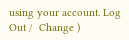using your account. Log Out /  Change )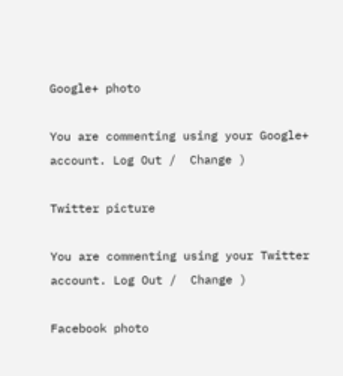Google+ photo

You are commenting using your Google+ account. Log Out /  Change )

Twitter picture

You are commenting using your Twitter account. Log Out /  Change )

Facebook photo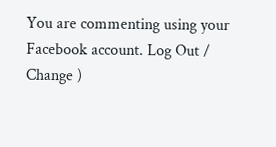You are commenting using your Facebook account. Log Out /  Change )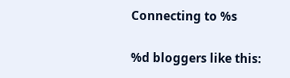Connecting to %s

%d bloggers like this: